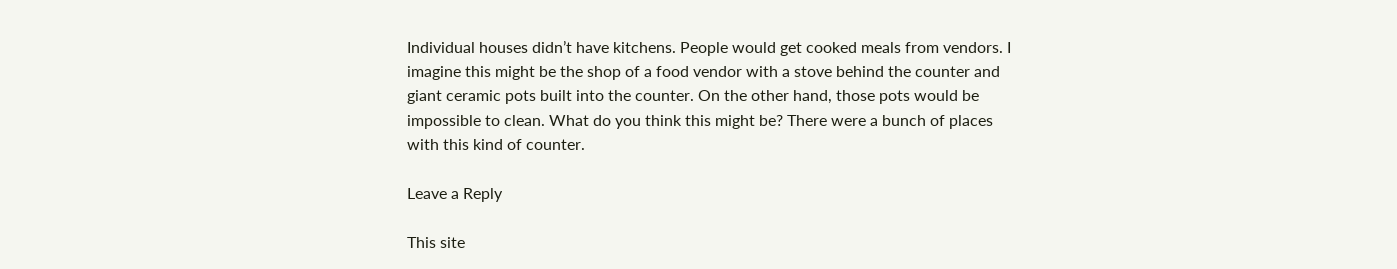Individual houses didn’t have kitchens. People would get cooked meals from vendors. I imagine this might be the shop of a food vendor with a stove behind the counter and giant ceramic pots built into the counter. On the other hand, those pots would be impossible to clean. What do you think this might be? There were a bunch of places with this kind of counter.

Leave a Reply

This site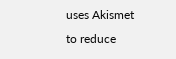uses Akismet to reduce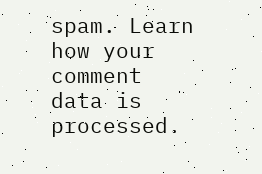spam. Learn how your comment data is processed.